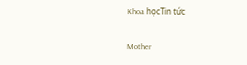Khoa họcTin tức

Mother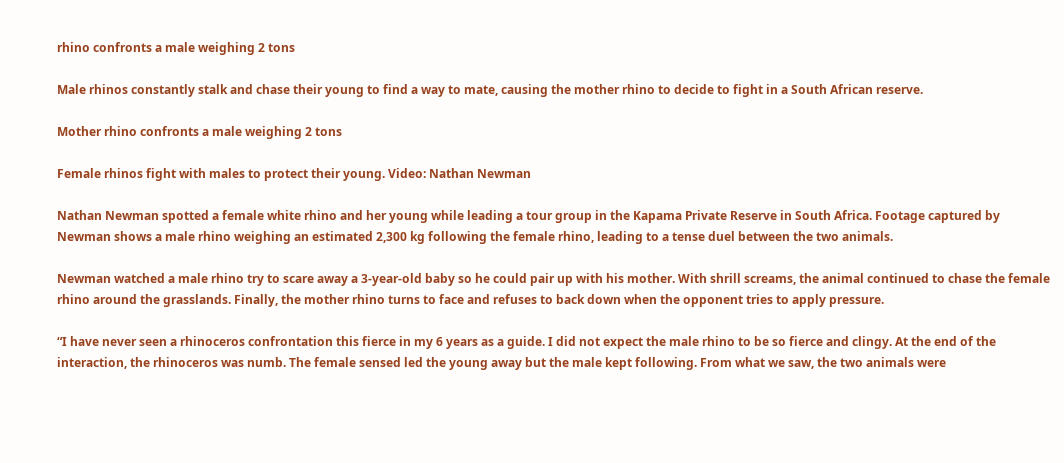rhino confronts a male weighing 2 tons

Male rhinos constantly stalk and chase their young to find a way to mate, causing the mother rhino to decide to fight in a South African reserve.

Mother rhino confronts a male weighing 2 tons

Female rhinos fight with males to protect their young. Video: Nathan Newman

Nathan Newman spotted a female white rhino and her young while leading a tour group in the Kapama Private Reserve in South Africa. Footage captured by Newman shows a male rhino weighing an estimated 2,300 kg following the female rhino, leading to a tense duel between the two animals.

Newman watched a male rhino try to scare away a 3-year-old baby so he could pair up with his mother. With shrill screams, the animal continued to chase the female rhino around the grasslands. Finally, the mother rhino turns to face and refuses to back down when the opponent tries to apply pressure.

“I have never seen a rhinoceros confrontation this fierce in my 6 years as a guide. I did not expect the male rhino to be so fierce and clingy. At the end of the interaction, the rhinoceros was numb. The female sensed led the young away but the male kept following. From what we saw, the two animals were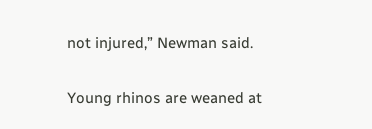not injured,” Newman said.

Young rhinos are weaned at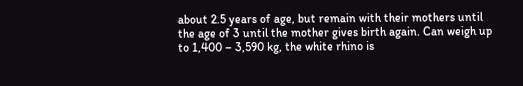about 2.5 years of age, but remain with their mothers until the age of 3 until the mother gives birth again. Can weigh up to 1,400 – 3,590 kg, the white rhino is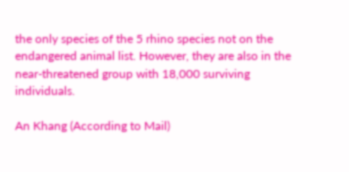the only species of the 5 rhino species not on the endangered animal list. However, they are also in the near-threatened group with 18,000 surviving individuals.

An Khang (According to Mail)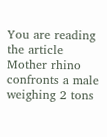You are reading the article Mother rhino confronts a male weighing 2 tons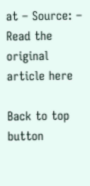at – Source: – Read the original article here

Back to top button